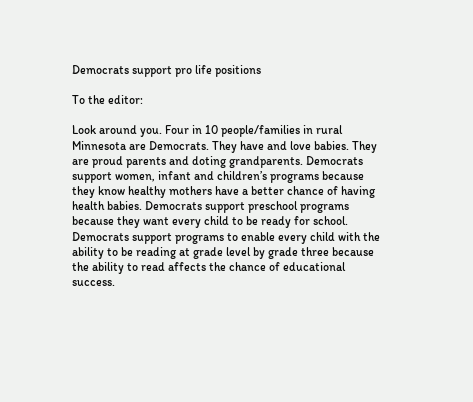Democrats support pro life positions

To the editor:

Look around you. Four in 10 people/families in rural Minnesota are Democrats. They have and love babies. They are proud parents and doting grandparents. Democrats support women, infant and children’s programs because they know healthy mothers have a better chance of having health babies. Democrats support preschool programs because they want every child to be ready for school. Democrats support programs to enable every child with the ability to be reading at grade level by grade three because the ability to read affects the chance of educational success.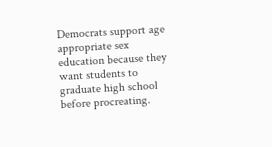Democrats support age appropriate sex education because they want students to graduate high school before procreating.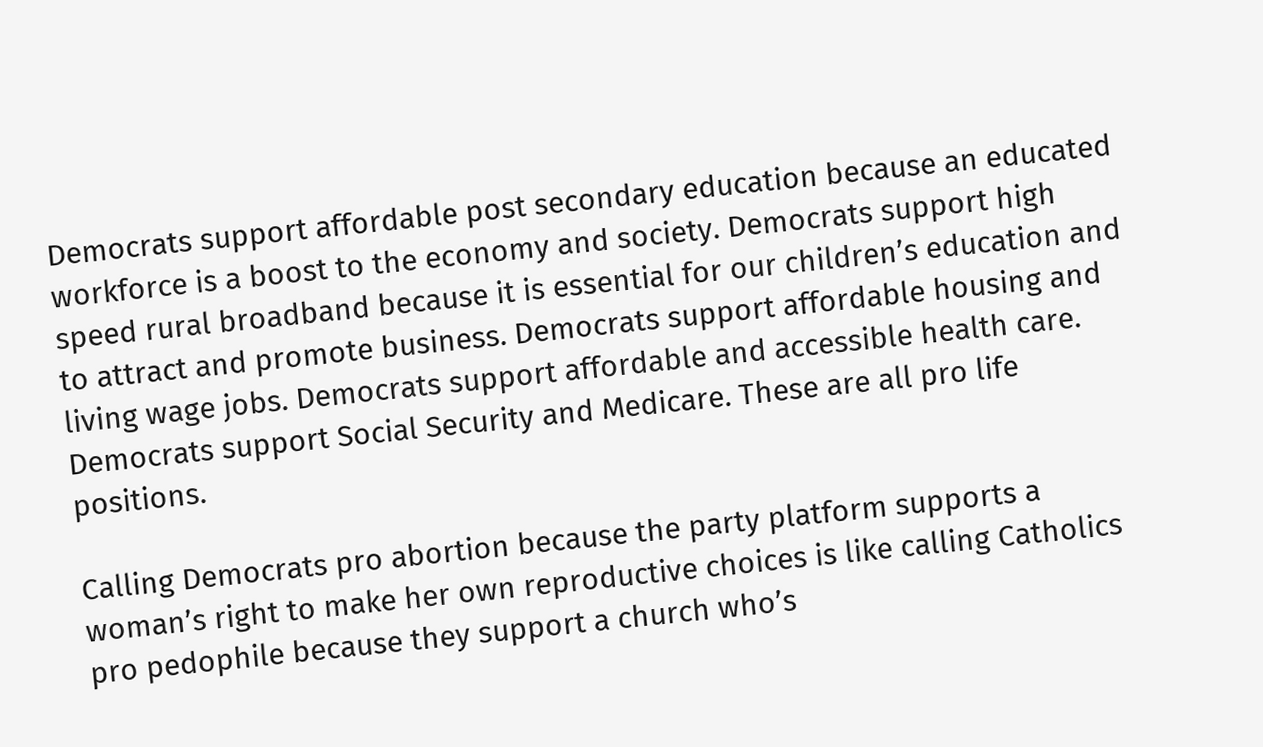Democrats support affordable post secondary education because an educated workforce is a boost to the economy and society. Democrats support high speed rural broadband because it is essential for our children’s education and to attract and promote business. Democrats support affordable housing and living wage jobs. Democrats support affordable and accessible health care. Democrats support Social Security and Medicare. These are all pro life positions.

Calling Democrats pro abortion because the party platform supports a woman’s right to make her own reproductive choices is like calling Catholics pro pedophile because they support a church who’s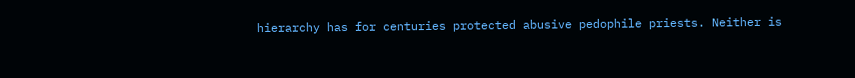hierarchy has for centuries protected abusive pedophile priests. Neither is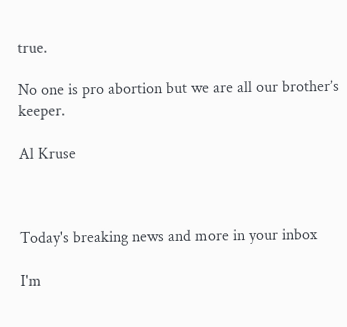true.

No one is pro abortion but we are all our brother’s keeper.

Al Kruse



Today's breaking news and more in your inbox

I'm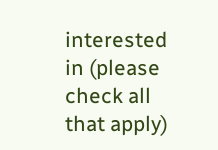interested in (please check all that apply)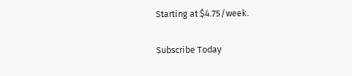Starting at $4.75/week.

Subscribe Today